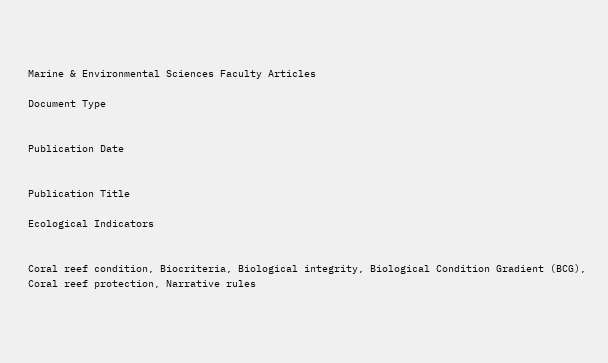Marine & Environmental Sciences Faculty Articles

Document Type


Publication Date


Publication Title

Ecological Indicators


Coral reef condition, Biocriteria, Biological integrity, Biological Condition Gradient (BCG), Coral reef protection, Narrative rules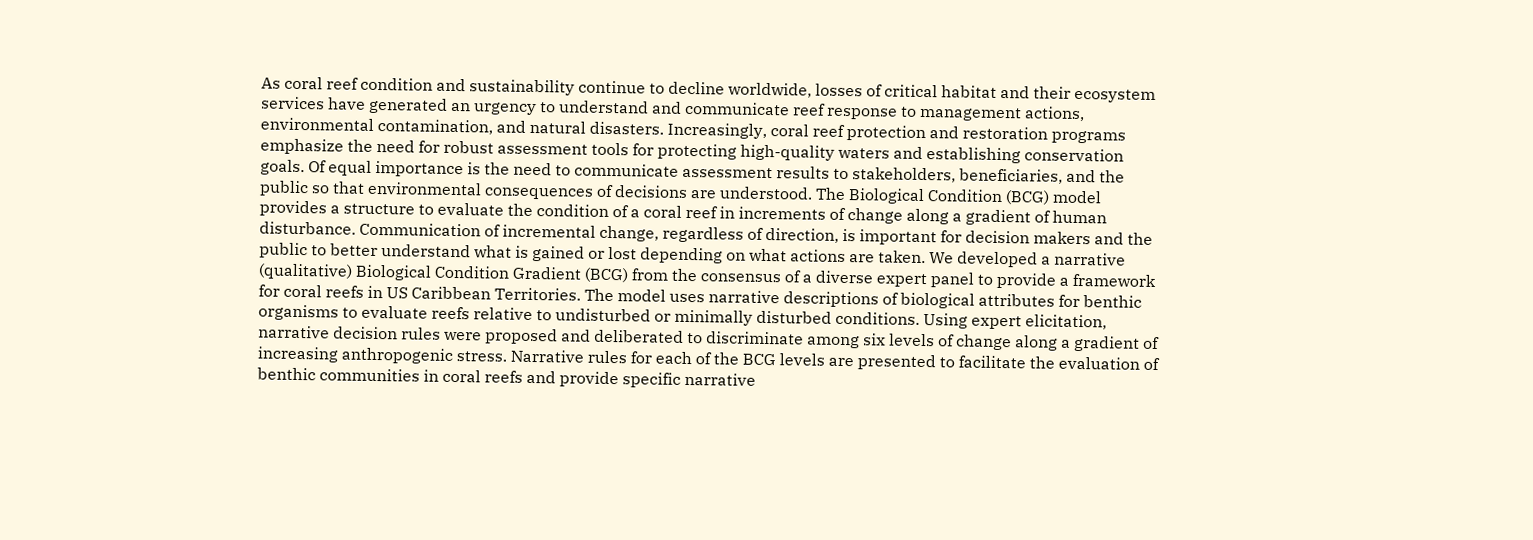As coral reef condition and sustainability continue to decline worldwide, losses of critical habitat and their ecosystem services have generated an urgency to understand and communicate reef response to management actions, environmental contamination, and natural disasters. Increasingly, coral reef protection and restoration programs emphasize the need for robust assessment tools for protecting high-quality waters and establishing conservation goals. Of equal importance is the need to communicate assessment results to stakeholders, beneficiaries, and the public so that environmental consequences of decisions are understood. The Biological Condition (BCG) model provides a structure to evaluate the condition of a coral reef in increments of change along a gradient of human disturbance. Communication of incremental change, regardless of direction, is important for decision makers and the public to better understand what is gained or lost depending on what actions are taken. We developed a narrative (qualitative) Biological Condition Gradient (BCG) from the consensus of a diverse expert panel to provide a framework for coral reefs in US Caribbean Territories. The model uses narrative descriptions of biological attributes for benthic organisms to evaluate reefs relative to undisturbed or minimally disturbed conditions. Using expert elicitation, narrative decision rules were proposed and deliberated to discriminate among six levels of change along a gradient of increasing anthropogenic stress. Narrative rules for each of the BCG levels are presented to facilitate the evaluation of benthic communities in coral reefs and provide specific narrative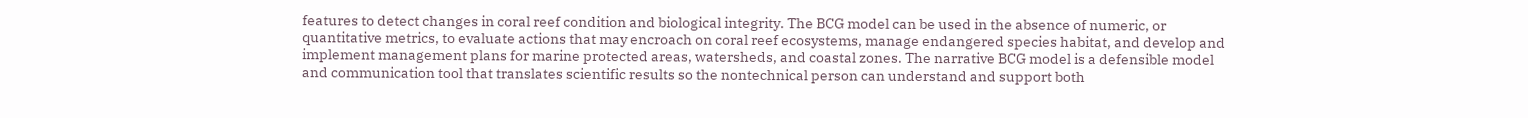features to detect changes in coral reef condition and biological integrity. The BCG model can be used in the absence of numeric, or quantitative metrics, to evaluate actions that may encroach on coral reef ecosystems, manage endangered species habitat, and develop and implement management plans for marine protected areas, watersheds, and coastal zones. The narrative BCG model is a defensible model and communication tool that translates scientific results so the nontechnical person can understand and support both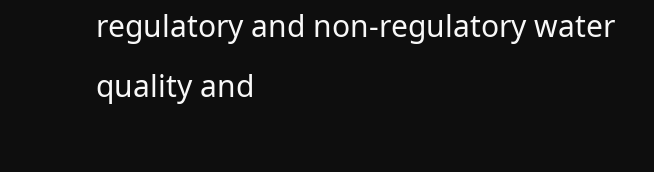regulatory and non-regulatory water quality and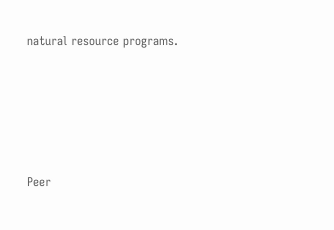natural resource programs.





Peer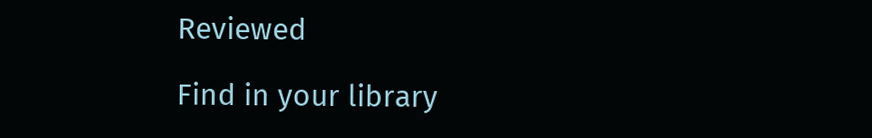Reviewed

Find in your library